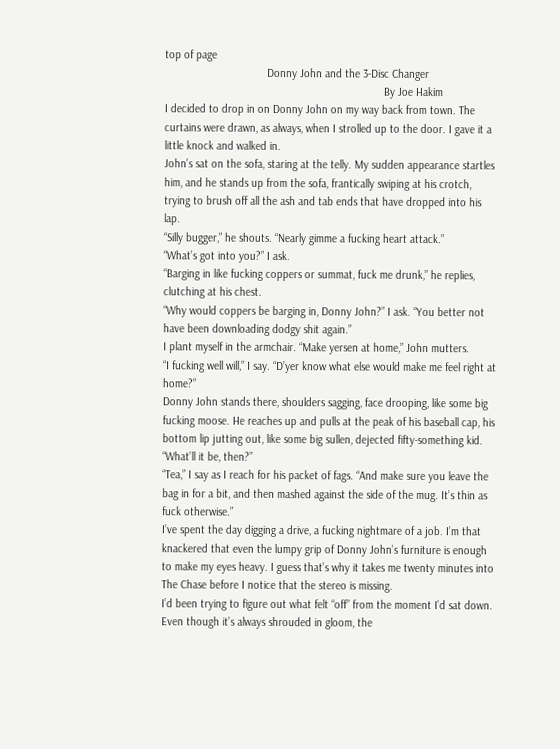top of page
                                  Donny John and the 3-Disc Changer
                                                                         By Joe Hakim
I decided to drop in on Donny John on my way back from town. The curtains were drawn, as always, when I strolled up to the door. I gave it a little knock and walked in.
John’s sat on the sofa, staring at the telly. My sudden appearance startles him, and he stands up from the sofa, frantically swiping at his crotch, trying to brush off all the ash and tab ends that have dropped into his lap.
“Silly bugger,” he shouts. “Nearly gimme a fucking heart attack.”
“What’s got into you?” I ask.
“Barging in like fucking coppers or summat, fuck me drunk,” he replies, clutching at his chest.
“Why would coppers be barging in, Donny John?” I ask. “You better not have been downloading dodgy shit again.”
I plant myself in the armchair. “Make yersen at home,” John mutters.
“I fucking well will,” I say. “D’yer know what else would make me feel right at home?”
Donny John stands there, shoulders sagging, face drooping, like some big fucking moose. He reaches up and pulls at the peak of his baseball cap, his bottom lip jutting out, like some big sullen, dejected fifty-something kid.
“What’ll it be, then?”
“Tea,” I say as I reach for his packet of fags. “And make sure you leave the bag in for a bit, and then mashed against the side of the mug. It’s thin as fuck otherwise.”
I’ve spent the day digging a drive, a fucking nightmare of a job. I’m that knackered that even the lumpy grip of Donny John’s furniture is enough to make my eyes heavy. I guess that’s why it takes me twenty minutes into The Chase before I notice that the stereo is missing.
I’d been trying to figure out what felt “off” from the moment I’d sat down. Even though it’s always shrouded in gloom, the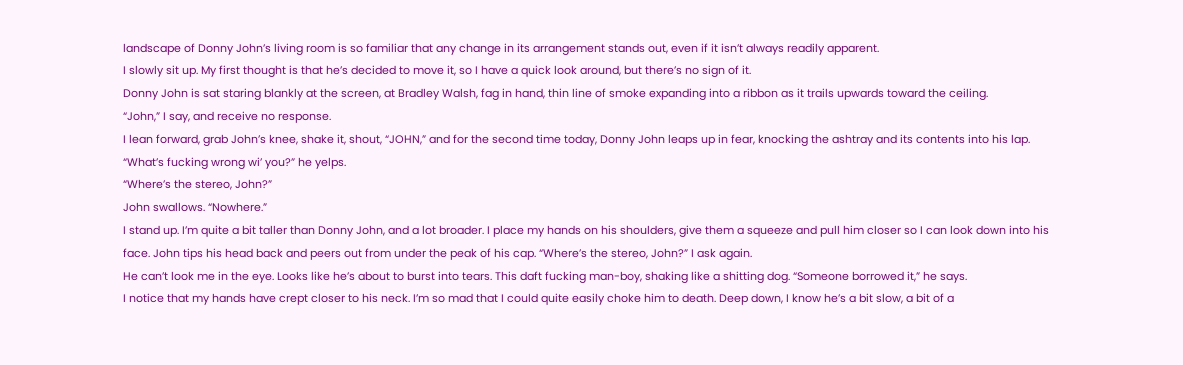landscape of Donny John’s living room is so familiar that any change in its arrangement stands out, even if it isn’t always readily apparent.
I slowly sit up. My first thought is that he’s decided to move it, so I have a quick look around, but there’s no sign of it.
Donny John is sat staring blankly at the screen, at Bradley Walsh, fag in hand, thin line of smoke expanding into a ribbon as it trails upwards toward the ceiling.
“John,” I say, and receive no response.
I lean forward, grab John’s knee, shake it, shout, “JOHN,” and for the second time today, Donny John leaps up in fear, knocking the ashtray and its contents into his lap.
“What’s fucking wrong wi’ you?” he yelps.
“Where’s the stereo, John?”
John swallows. “Nowhere.”
I stand up. I’m quite a bit taller than Donny John, and a lot broader. I place my hands on his shoulders, give them a squeeze and pull him closer so I can look down into his face. John tips his head back and peers out from under the peak of his cap. “Where’s the stereo, John?” I ask again.
He can’t look me in the eye. Looks like he’s about to burst into tears. This daft fucking man-boy, shaking like a shitting dog. “Someone borrowed it,” he says.
I notice that my hands have crept closer to his neck. I’m so mad that I could quite easily choke him to death. Deep down, I know he’s a bit slow, a bit of a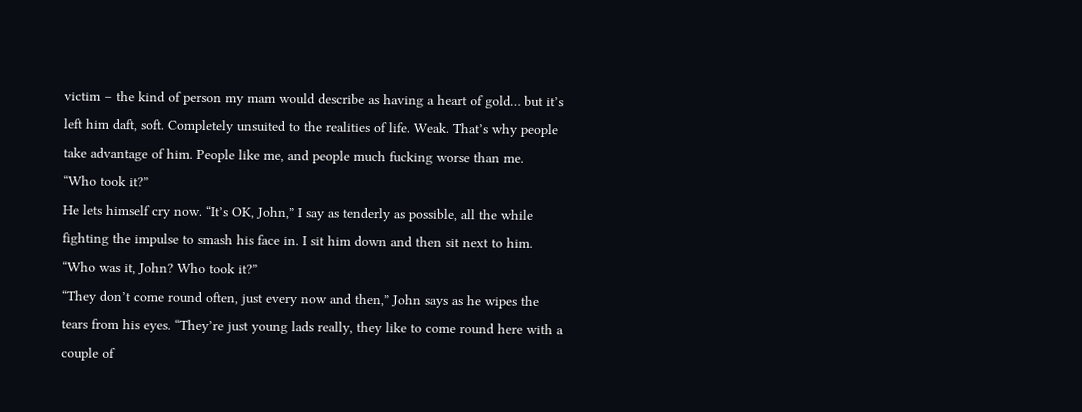victim – the kind of person my mam would describe as having a heart of gold… but it’s left him daft, soft. Completely unsuited to the realities of life. Weak. That’s why people take advantage of him. People like me, and people much fucking worse than me.
“Who took it?”
He lets himself cry now. “It’s OK, John,” I say as tenderly as possible, all the while fighting the impulse to smash his face in. I sit him down and then sit next to him. “Who was it, John? Who took it?”
“They don’t come round often, just every now and then,” John says as he wipes the tears from his eyes. “They’re just young lads really, they like to come round here with a couple of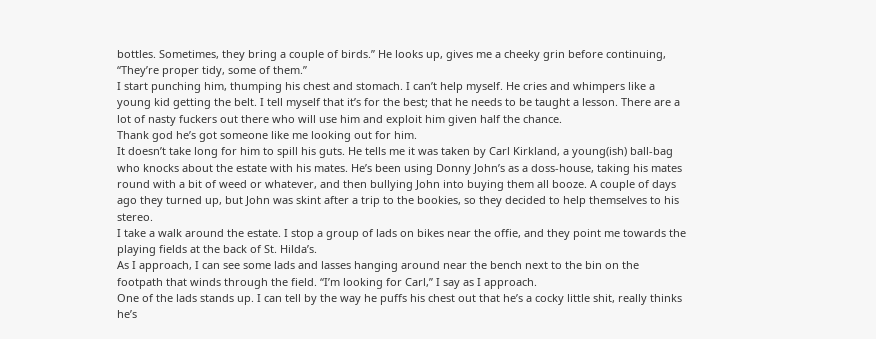bottles. Sometimes, they bring a couple of birds.” He looks up, gives me a cheeky grin before continuing, “They’re proper tidy, some of them.”
I start punching him, thumping his chest and stomach. I can’t help myself. He cries and whimpers like a young kid getting the belt. I tell myself that it’s for the best; that he needs to be taught a lesson. There are a lot of nasty fuckers out there who will use him and exploit him given half the chance.
Thank god he’s got someone like me looking out for him.
It doesn’t take long for him to spill his guts. He tells me it was taken by Carl Kirkland, a young(ish) ball-bag who knocks about the estate with his mates. He’s been using Donny John’s as a doss-house, taking his mates round with a bit of weed or whatever, and then bullying John into buying them all booze. A couple of days ago they turned up, but John was skint after a trip to the bookies, so they decided to help themselves to his stereo.
I take a walk around the estate. I stop a group of lads on bikes near the offie, and they point me towards the playing fields at the back of St. Hilda’s.
As I approach, I can see some lads and lasses hanging around near the bench next to the bin on the footpath that winds through the field. “I’m looking for Carl,” I say as I approach.
One of the lads stands up. I can tell by the way he puffs his chest out that he’s a cocky little shit, really thinks he’s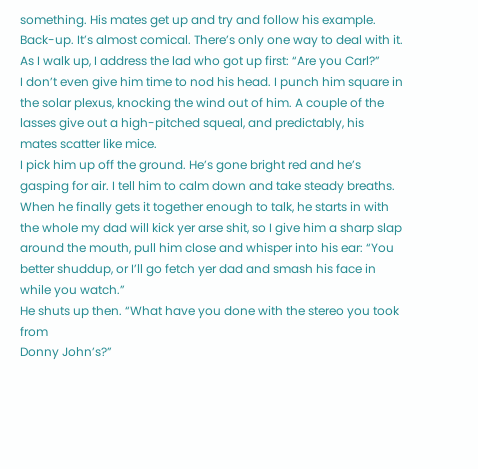something. His mates get up and try and follow his example. Back-up. It’s almost comical. There’s only one way to deal with it. As I walk up, I address the lad who got up first: “Are you Carl?”
I don’t even give him time to nod his head. I punch him square in the solar plexus, knocking the wind out of him. A couple of the lasses give out a high-pitched squeal, and predictably, his mates scatter like mice.
I pick him up off the ground. He’s gone bright red and he’s gasping for air. I tell him to calm down and take steady breaths. When he finally gets it together enough to talk, he starts in with the whole my dad will kick yer arse shit, so I give him a sharp slap around the mouth, pull him close and whisper into his ear: “You better shuddup, or I’ll go fetch yer dad and smash his face in while you watch.”
He shuts up then. “What have you done with the stereo you took from
Donny John’s?”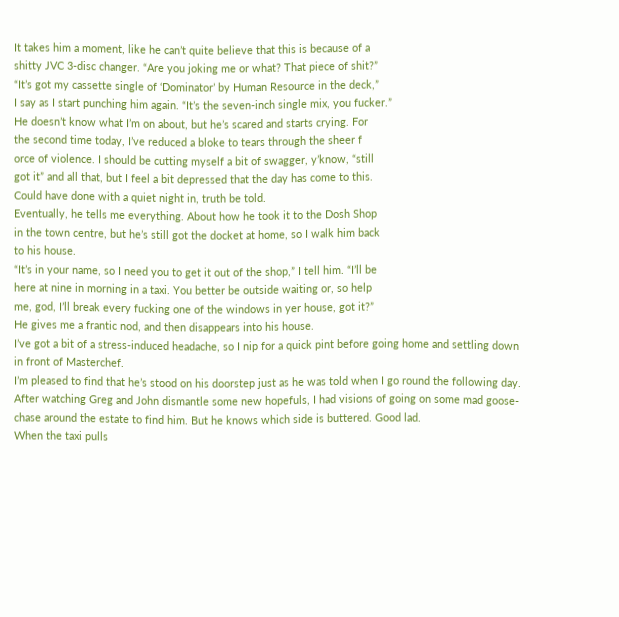It takes him a moment, like he can’t quite believe that this is because of a
shitty JVC 3-disc changer. “Are you joking me or what? That piece of shit?”
“It’s got my cassette single of ‘Dominator’ by Human Resource in the deck,”
I say as I start punching him again. “It’s the seven-inch single mix, you fucker.”
He doesn’t know what I’m on about, but he’s scared and starts crying. For
the second time today, I’ve reduced a bloke to tears through the sheer f
orce of violence. I should be cutting myself a bit of swagger, y’know, “still
got it” and all that, but I feel a bit depressed that the day has come to this.
Could have done with a quiet night in, truth be told.
Eventually, he tells me everything. About how he took it to the Dosh Shop
in the town centre, but he’s still got the docket at home, so I walk him back
to his house.
“It’s in your name, so I need you to get it out of the shop,” I tell him. “I’ll be
here at nine in morning in a taxi. You better be outside waiting or, so help
me, god, I’ll break every fucking one of the windows in yer house, got it?”
He gives me a frantic nod, and then disappears into his house.
I’ve got a bit of a stress-induced headache, so I nip for a quick pint before going home and settling down in front of Masterchef.
I’m pleased to find that he’s stood on his doorstep just as he was told when I go round the following day. After watching Greg and John dismantle some new hopefuls, I had visions of going on some mad goose-chase around the estate to find him. But he knows which side is buttered. Good lad.
When the taxi pulls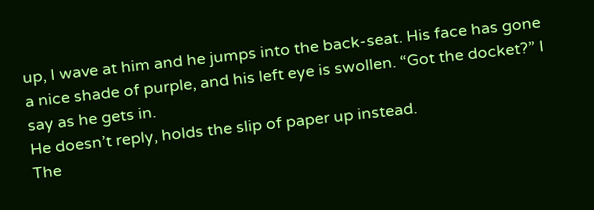up, I wave at him and he jumps into the back-seat. His face has gone a nice shade of purple, and his left eye is swollen. “Got the docket?” I say as he gets in.
He doesn’t reply, holds the slip of paper up instead.
The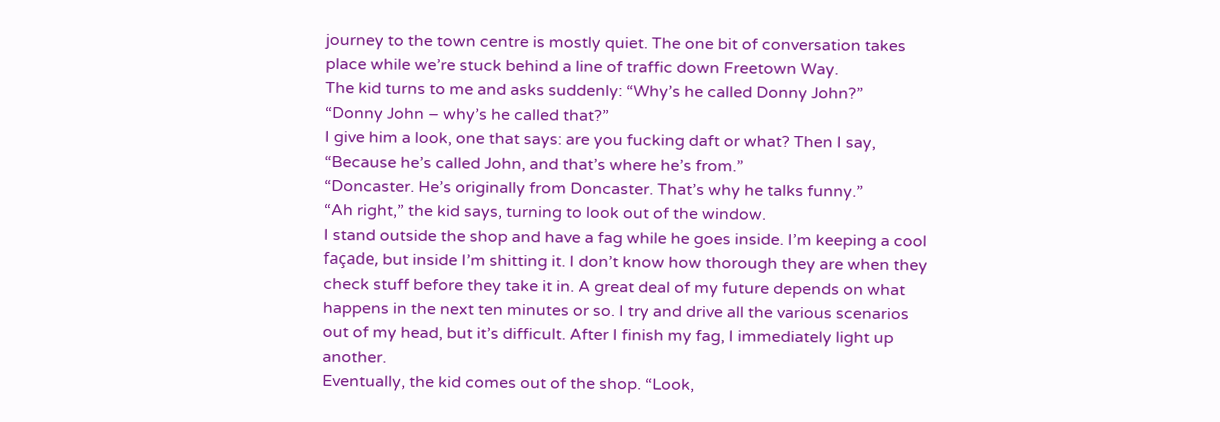journey to the town centre is mostly quiet. The one bit of conversation takes place while we’re stuck behind a line of traffic down Freetown Way.
The kid turns to me and asks suddenly: “Why’s he called Donny John?”
“Donny John – why’s he called that?”
I give him a look, one that says: are you fucking daft or what? Then I say, “Because he’s called John, and that’s where he’s from.”
“Doncaster. He’s originally from Doncaster. That’s why he talks funny.”
“Ah right,” the kid says, turning to look out of the window.
I stand outside the shop and have a fag while he goes inside. I’m keeping a cool façade, but inside I’m shitting it. I don’t know how thorough they are when they check stuff before they take it in. A great deal of my future depends on what happens in the next ten minutes or so. I try and drive all the various scenarios out of my head, but it’s difficult. After I finish my fag, I immediately light up another.
Eventually, the kid comes out of the shop. “Look,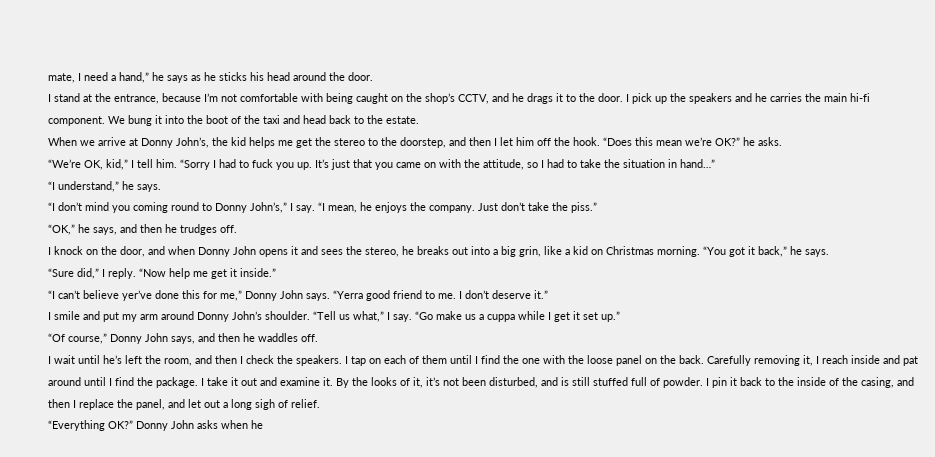mate, I need a hand,” he says as he sticks his head around the door.
I stand at the entrance, because I’m not comfortable with being caught on the shop’s CCTV, and he drags it to the door. I pick up the speakers and he carries the main hi-fi component. We bung it into the boot of the taxi and head back to the estate.
When we arrive at Donny John’s, the kid helps me get the stereo to the doorstep, and then I let him off the hook. “Does this mean we’re OK?” he asks.
“We’re OK, kid,” I tell him. “Sorry I had to fuck you up. It’s just that you came on with the attitude, so I had to take the situation in hand…”
“I understand,” he says.
“I don’t mind you coming round to Donny John’s,” I say. “I mean, he enjoys the company. Just don’t take the piss.”
“OK,” he says, and then he trudges off.
I knock on the door, and when Donny John opens it and sees the stereo, he breaks out into a big grin, like a kid on Christmas morning. “You got it back,” he says.
“Sure did,” I reply. “Now help me get it inside.”
“I can’t believe yer’ve done this for me,” Donny John says. “Yerra good friend to me. I don’t deserve it.”
I smile and put my arm around Donny John’s shoulder. “Tell us what,” I say. “Go make us a cuppa while I get it set up.”
“Of course,” Donny John says, and then he waddles off.
I wait until he’s left the room, and then I check the speakers. I tap on each of them until I find the one with the loose panel on the back. Carefully removing it, I reach inside and pat around until I find the package. I take it out and examine it. By the looks of it, it’s not been disturbed, and is still stuffed full of powder. I pin it back to the inside of the casing, and then I replace the panel, and let out a long sigh of relief.
“Everything OK?” Donny John asks when he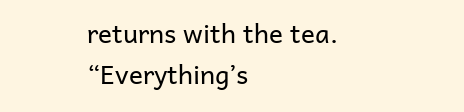returns with the tea.
“Everything’s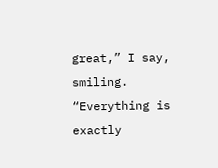great,” I say, smiling. “Everything is exactly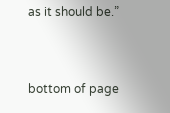as it should be.”


bottom of page